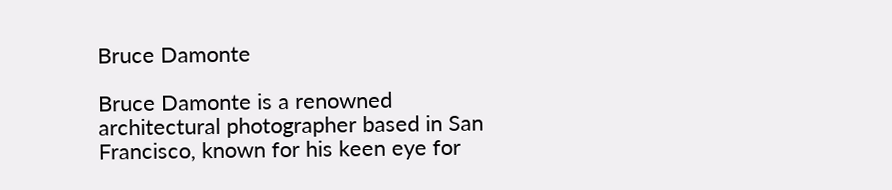Bruce Damonte

Bruce Damonte is a renowned architectural photographer based in San Francisco, known for his keen eye for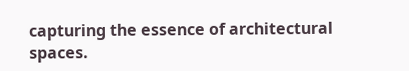capturing the essence of architectural spaces.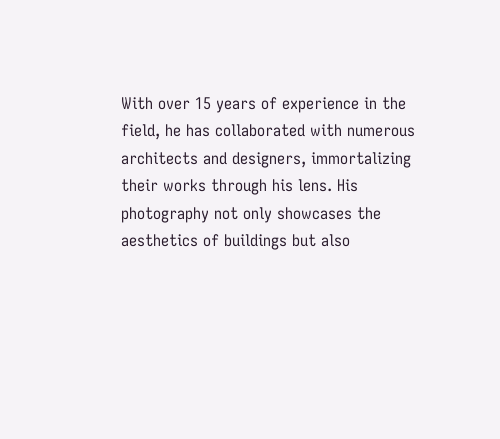With over 15 years of experience in the field, he has collaborated with numerous architects and designers, immortalizing their works through his lens. His photography not only showcases the aesthetics of buildings but also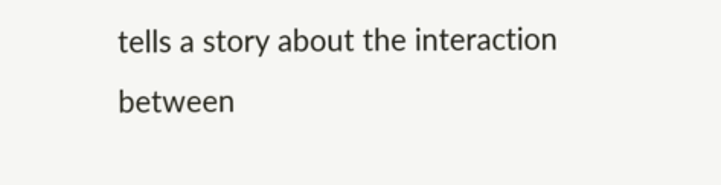tells a story about the interaction between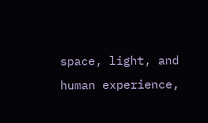space, light, and human experience,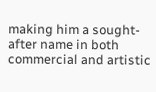making him a sought-after name in both commercial and artistic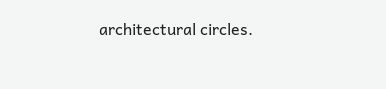architectural circles.